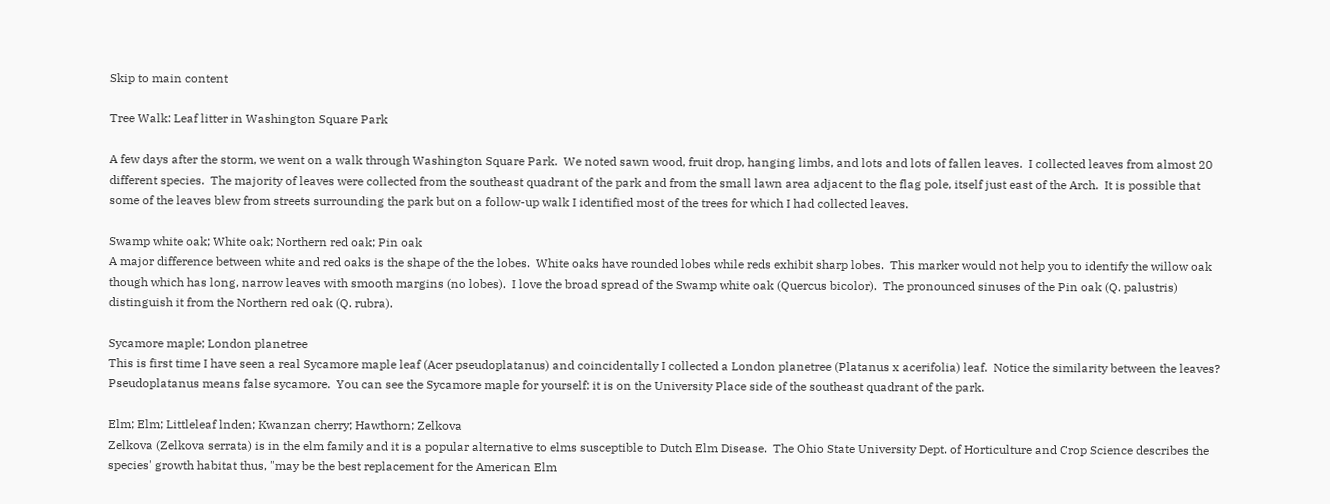Skip to main content

Tree Walk: Leaf litter in Washington Square Park

A few days after the storm, we went on a walk through Washington Square Park.  We noted sawn wood, fruit drop, hanging limbs, and lots and lots of fallen leaves.  I collected leaves from almost 20 different species.  The majority of leaves were collected from the southeast quadrant of the park and from the small lawn area adjacent to the flag pole, itself just east of the Arch.  It is possible that some of the leaves blew from streets surrounding the park but on a follow-up walk I identified most of the trees for which I had collected leaves.

Swamp white oak; White oak; Northern red oak; Pin oak
A major difference between white and red oaks is the shape of the the lobes.  White oaks have rounded lobes while reds exhibit sharp lobes.  This marker would not help you to identify the willow oak though which has long, narrow leaves with smooth margins (no lobes).  I love the broad spread of the Swamp white oak (Quercus bicolor).  The pronounced sinuses of the Pin oak (Q. palustris) distinguish it from the Northern red oak (Q. rubra).

Sycamore maple; London planetree
This is first time I have seen a real Sycamore maple leaf (Acer pseudoplatanus) and coincidentally I collected a London planetree (Platanus x acerifolia) leaf.  Notice the similarity between the leaves?  Pseudoplatanus means false sycamore.  You can see the Sycamore maple for yourself: it is on the University Place side of the southeast quadrant of the park.

Elm; Elm; Littleleaf lnden; Kwanzan cherry; Hawthorn; Zelkova
Zelkova (Zelkova serrata) is in the elm family and it is a popular alternative to elms susceptible to Dutch Elm Disease.  The Ohio State University Dept. of Horticulture and Crop Science describes the species' growth habitat thus, "may be the best replacement for the American Elm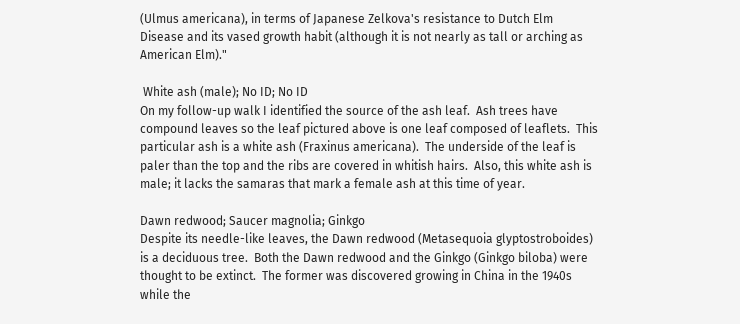(Ulmus americana), in terms of Japanese Zelkova's resistance to Dutch Elm Disease and its vased growth habit (although it is not nearly as tall or arching as American Elm)."

 White ash (male); No ID; No ID
On my follow-up walk I identified the source of the ash leaf.  Ash trees have compound leaves so the leaf pictured above is one leaf composed of leaflets.  This particular ash is a white ash (Fraxinus americana).  The underside of the leaf is paler than the top and the ribs are covered in whitish hairs.  Also, this white ash is male; it lacks the samaras that mark a female ash at this time of year.

Dawn redwood; Saucer magnolia; Ginkgo
Despite its needle-like leaves, the Dawn redwood (Metasequoia glyptostroboides) is a deciduous tree.  Both the Dawn redwood and the Ginkgo (Ginkgo biloba) were thought to be extinct.  The former was discovered growing in China in the 1940s while the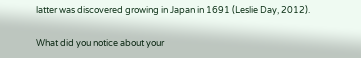latter was discovered growing in Japan in 1691 (Leslie Day, 2012).

What did you notice about your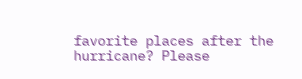favorite places after the hurricane? Please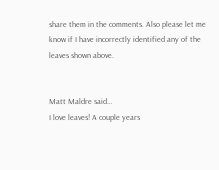share them in the comments. Also please let me know if I have incorrectly identified any of the leaves shown above.


Matt Maldre said…
I love leaves! A couple years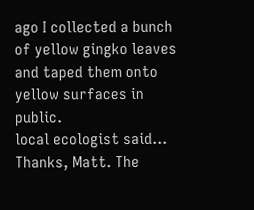ago I collected a bunch of yellow gingko leaves and taped them onto yellow surfaces in public.
local ecologist said…
Thanks, Matt. The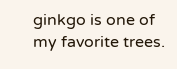ginkgo is one of my favorite trees.